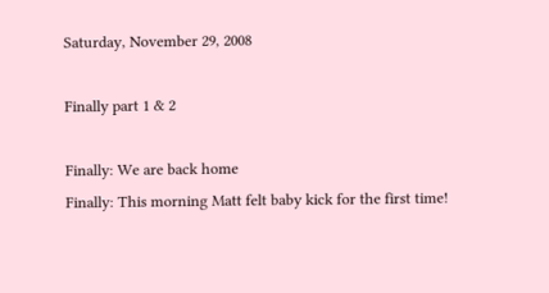Saturday, November 29, 2008

Finally part 1 & 2

Finally: We are back home
Finally: This morning Matt felt baby kick for the first time!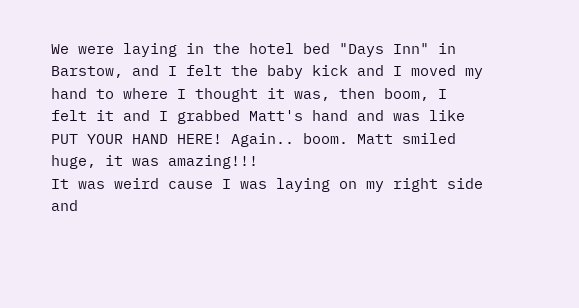We were laying in the hotel bed "Days Inn" in Barstow, and I felt the baby kick and I moved my hand to where I thought it was, then boom, I felt it and I grabbed Matt's hand and was like PUT YOUR HAND HERE! Again.. boom. Matt smiled huge, it was amazing!!!
It was weird cause I was laying on my right side and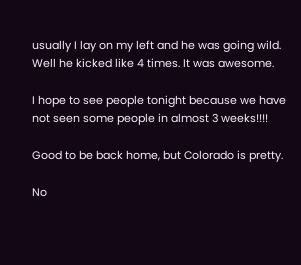usually I lay on my left and he was going wild. Well he kicked like 4 times. It was awesome.

I hope to see people tonight because we have not seen some people in almost 3 weeks!!!!

Good to be back home, but Colorado is pretty.

No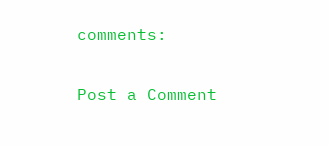comments:

Post a Comment